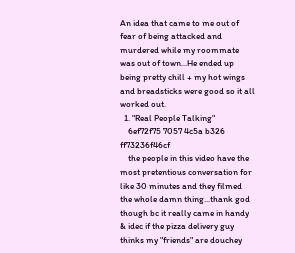An idea that came to me out of fear of being attacked and murdered while my roommate was out of town...He ended up being pretty chill + my hot wings and breadsticks were good so it all worked out.
  1. "Real People Talking"
    6ef72f75 7057 4c5a b326 ff73236f46cf
    the people in this video have the most pretentious conversation for like 30 minutes and they filmed the whole damn thing...thank god though bc it really came in handy & idec if the pizza delivery guy thinks my "friends" are douchey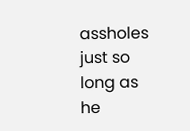assholes just so long as he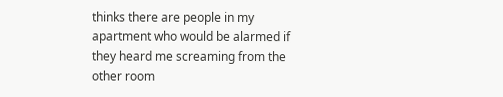thinks there are people in my apartment who would be alarmed if they heard me screaming from the other room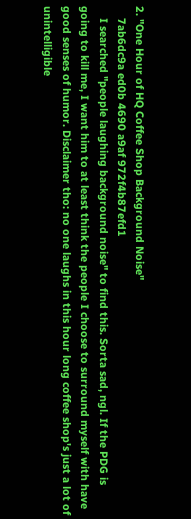2. "One Hour of HQ Coffee Shop Background Noise"
    7ab6dc9a ed0b 4690 a9af 972f4b87efd1
    I searched "people laughing background noise" to find this. Sorta sad, ngl. If the PDG is going to kill me, I want him to at least think the people I choose to surround myself with have good senses of humor. Disclaimer tho: no one laughs in this hour long coffee shop's just a lot of unintelligible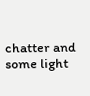chatter and some light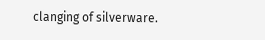clanging of silverware.